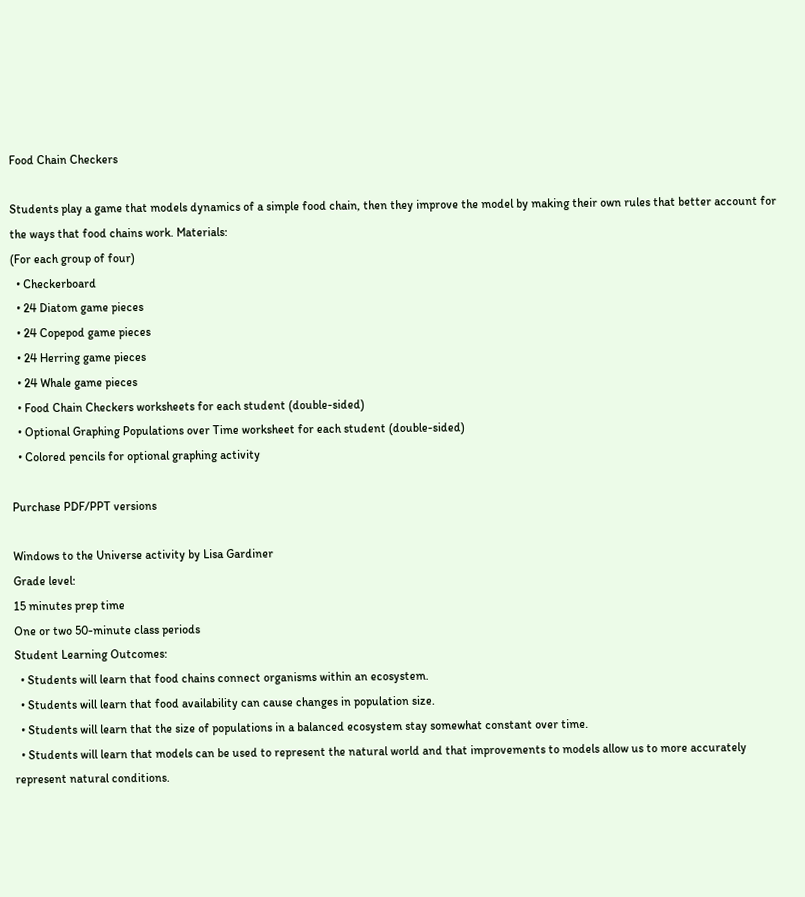Food Chain Checkers

Students play a game that models dynamics of a simple food chain, then they improve the model by making their own rules that better account for the ways that food chains work. Materials:
(For each group of four)
  • Checkerboard
  • 24 Diatom game pieces
  • 24 Copepod game pieces
  • 24 Herring game pieces
  • 24 Whale game pieces
  • Food Chain Checkers worksheets for each student (double-sided)
  • Optional Graphing Populations over Time worksheet for each student (double-sided)
  • Colored pencils for optional graphing activity

Purchase PDF/PPT versions

Windows to the Universe activity by Lisa Gardiner
Grade level:
15 minutes prep time
One or two 50-minute class periods
Student Learning Outcomes:
  • Students will learn that food chains connect organisms within an ecosystem.
  • Students will learn that food availability can cause changes in population size.
  • Students will learn that the size of populations in a balanced ecosystem stay somewhat constant over time.
  • Students will learn that models can be used to represent the natural world and that improvements to models allow us to more accurately represent natural conditions.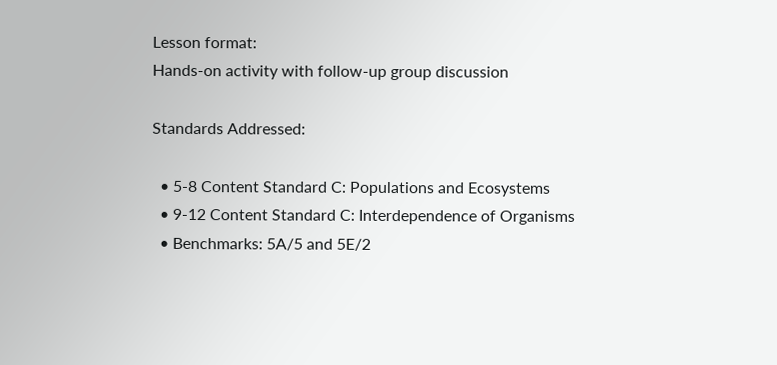Lesson format:
Hands-on activity with follow-up group discussion

Standards Addressed:

  • 5-8 Content Standard C: Populations and Ecosystems
  • 9-12 Content Standard C: Interdependence of Organisms
  • Benchmarks: 5A/5 and 5E/2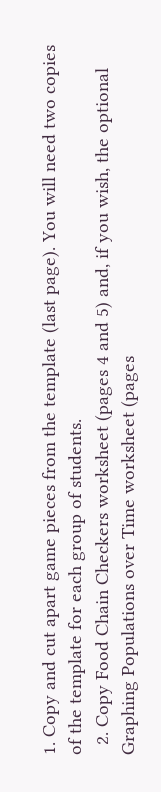1. Copy and cut apart game pieces from the template (last page). You will need two copies of the template for each group of students.
  2. Copy Food Chain Checkers worksheet (pages 4 and 5) and, if you wish, the optional Graphing Populations over Time worksheet (pages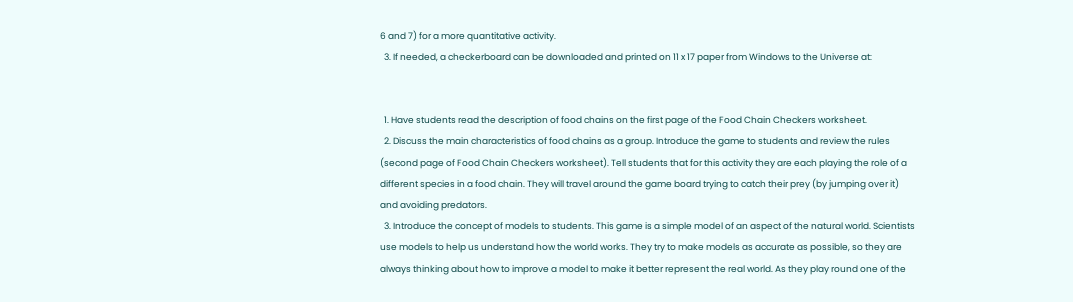6 and 7) for a more quantitative activity.
  3. If needed, a checkerboard can be downloaded and printed on 11 x 17 paper from Windows to the Universe at:


  1. Have students read the description of food chains on the first page of the Food Chain Checkers worksheet.
  2. Discuss the main characteristics of food chains as a group. Introduce the game to students and review the rules (second page of Food Chain Checkers worksheet). Tell students that for this activity they are each playing the role of a different species in a food chain. They will travel around the game board trying to catch their prey (by jumping over it) and avoiding predators.
  3. Introduce the concept of models to students. This game is a simple model of an aspect of the natural world. Scientists use models to help us understand how the world works. They try to make models as accurate as possible, so they are always thinking about how to improve a model to make it better represent the real world. As they play round one of the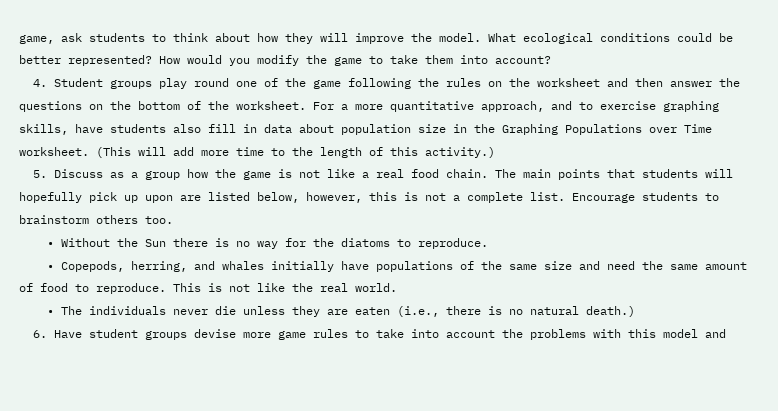game, ask students to think about how they will improve the model. What ecological conditions could be better represented? How would you modify the game to take them into account?
  4. Student groups play round one of the game following the rules on the worksheet and then answer the questions on the bottom of the worksheet. For a more quantitative approach, and to exercise graphing skills, have students also fill in data about population size in the Graphing Populations over Time worksheet. (This will add more time to the length of this activity.)
  5. Discuss as a group how the game is not like a real food chain. The main points that students will hopefully pick up upon are listed below, however, this is not a complete list. Encourage students to brainstorm others too.
    • Without the Sun there is no way for the diatoms to reproduce.
    • Copepods, herring, and whales initially have populations of the same size and need the same amount of food to reproduce. This is not like the real world.
    • The individuals never die unless they are eaten (i.e., there is no natural death.)
  6. Have student groups devise more game rules to take into account the problems with this model and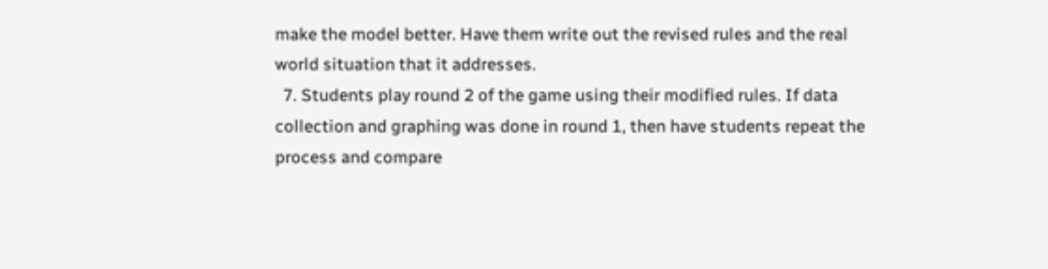make the model better. Have them write out the revised rules and the real world situation that it addresses.
  7. Students play round 2 of the game using their modified rules. If data collection and graphing was done in round 1, then have students repeat the process and compare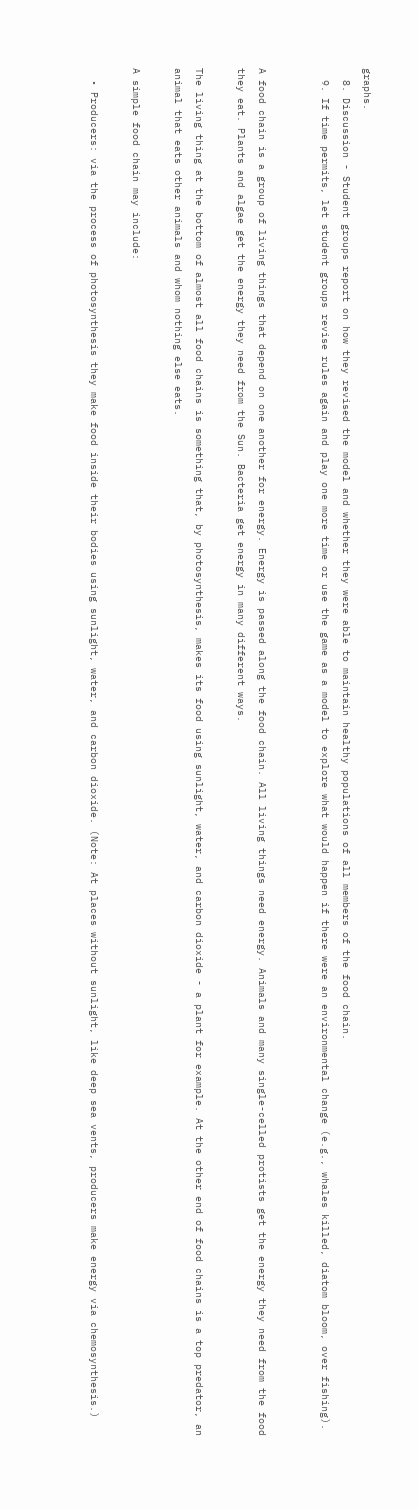graphs.
  8. Discussion - Student groups report on how they revised the model and whether they were able to maintain healthy populations of all members of the food chain.
  9. If time permits, let student groups revise rules again and play one more time or use the game as a model to explore what would happen if there were an environmental change (e.g., whales killed, diatom bloom, over fishing).


A food chain is a group of living things that depend on one another for energy. Energy is passed along the food chain. All living things need energy. Animals and many single-celled protists get the energy they need from the food they eat. Plants and algae get the energy they need from the Sun. Bacteria get energy in many different ways.

The living thing at the bottom of almost all food chains is something that, by photosynthesis, makes its food using sunlight, water, and carbon dioxide - a plant for example. At the other end of food chains is a top predator, an animal that eats other animals and whom nothing else eats.

A simple food chain may include:

  • Producers: via the process of photosynthesis they make food inside their bodies using sunlight, water, and carbon dioxide. (Note: At places without sunlight, like deep sea vents, producers make energy via chemosynthesis.)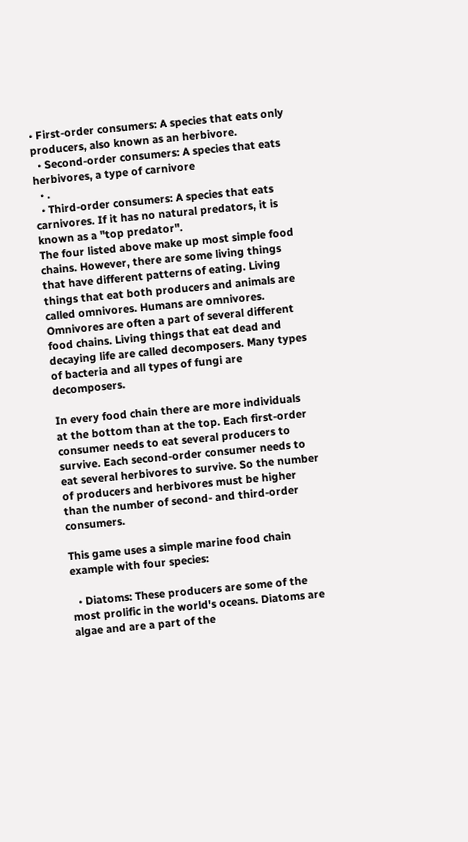• First-order consumers: A species that eats only producers, also known as an herbivore.
  • Second-order consumers: A species that eats herbivores, a type of carnivore
  • .
  • Third-order consumers: A species that eats carnivores. If it has no natural predators, it is known as a "top predator".
The four listed above make up most simple food chains. However, there are some living things that have different patterns of eating. Living things that eat both producers and animals are called omnivores. Humans are omnivores. Omnivores are often a part of several different food chains. Living things that eat dead and decaying life are called decomposers. Many types of bacteria and all types of fungi are decomposers.

In every food chain there are more individuals at the bottom than at the top. Each first-order consumer needs to eat several producers to survive. Each second-order consumer needs to eat several herbivores to survive. So the number of producers and herbivores must be higher than the number of second- and third-order consumers.

This game uses a simple marine food chain example with four species:

  • Diatoms: These producers are some of the most prolific in the world's oceans. Diatoms are algae and are a part of the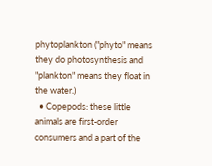phytoplankton ("phyto" means they do photosynthesis and "plankton" means they float in the water.)
  • Copepods: these little animals are first-order consumers and a part of the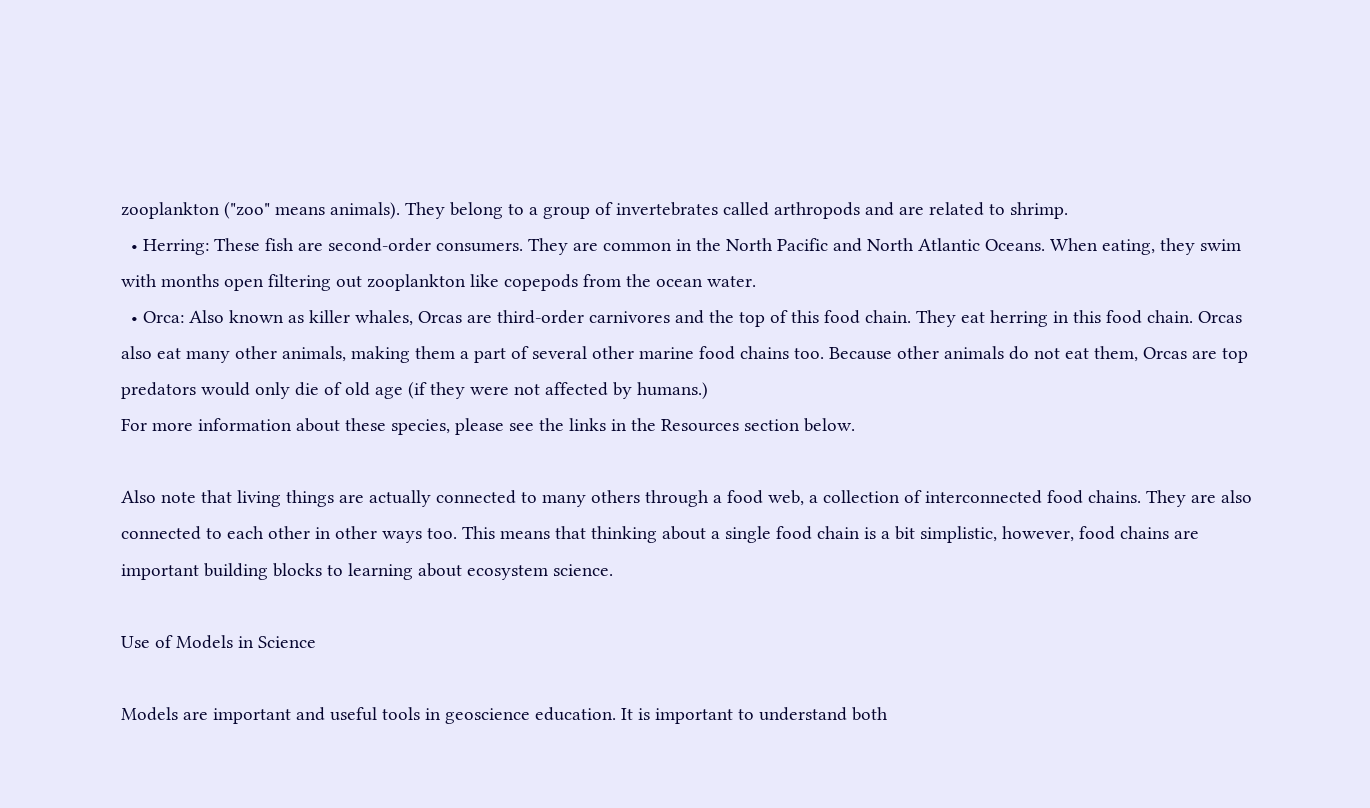zooplankton ("zoo" means animals). They belong to a group of invertebrates called arthropods and are related to shrimp.
  • Herring: These fish are second-order consumers. They are common in the North Pacific and North Atlantic Oceans. When eating, they swim with months open filtering out zooplankton like copepods from the ocean water.
  • Orca: Also known as killer whales, Orcas are third-order carnivores and the top of this food chain. They eat herring in this food chain. Orcas also eat many other animals, making them a part of several other marine food chains too. Because other animals do not eat them, Orcas are top predators would only die of old age (if they were not affected by humans.)
For more information about these species, please see the links in the Resources section below.

Also note that living things are actually connected to many others through a food web, a collection of interconnected food chains. They are also connected to each other in other ways too. This means that thinking about a single food chain is a bit simplistic, however, food chains are important building blocks to learning about ecosystem science.

Use of Models in Science

Models are important and useful tools in geoscience education. It is important to understand both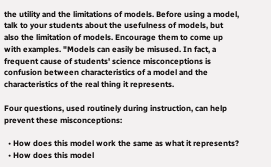the utility and the limitations of models. Before using a model, talk to your students about the usefulness of models, but also the limitation of models. Encourage them to come up with examples. "Models can easily be misused. In fact, a frequent cause of students' science misconceptions is confusion between characteristics of a model and the characteristics of the real thing it represents.

Four questions, used routinely during instruction, can help prevent these misconceptions:

  • How does this model work the same as what it represents?
  • How does this model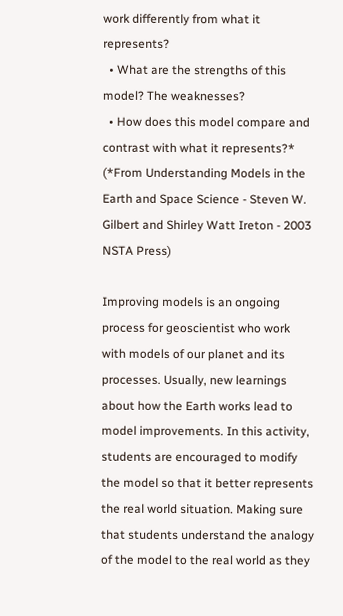work differently from what it represents?
  • What are the strengths of this model? The weaknesses?
  • How does this model compare and contrast with what it represents?*
(*From Understanding Models in the Earth and Space Science - Steven W. Gilbert and Shirley Watt Ireton - 2003 NSTA Press)

Improving models is an ongoing process for geoscientist who work with models of our planet and its processes. Usually, new learnings about how the Earth works lead to model improvements. In this activity, students are encouraged to modify the model so that it better represents the real world situation. Making sure that students understand the analogy of the model to the real world as they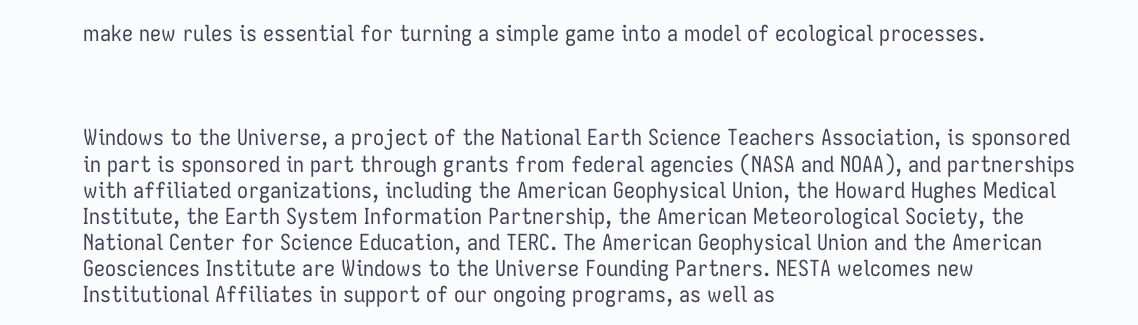make new rules is essential for turning a simple game into a model of ecological processes.



Windows to the Universe, a project of the National Earth Science Teachers Association, is sponsored in part is sponsored in part through grants from federal agencies (NASA and NOAA), and partnerships with affiliated organizations, including the American Geophysical Union, the Howard Hughes Medical Institute, the Earth System Information Partnership, the American Meteorological Society, the National Center for Science Education, and TERC. The American Geophysical Union and the American Geosciences Institute are Windows to the Universe Founding Partners. NESTA welcomes new Institutional Affiliates in support of our ongoing programs, as well as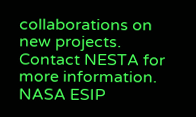collaborations on new projects. Contact NESTA for more information. NASA ESIP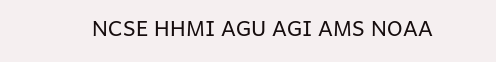NCSE HHMI AGU AGI AMS NOAA